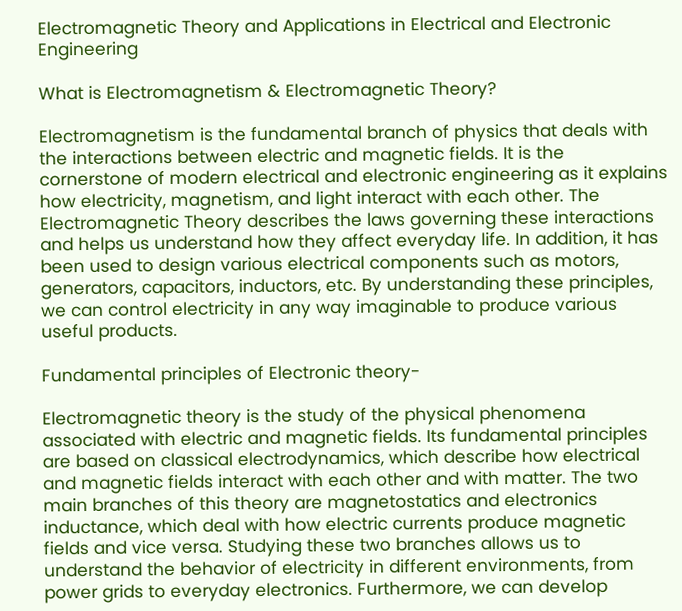Electromagnetic Theory and Applications in Electrical and Electronic Engineering

What is Electromagnetism & Electromagnetic Theory?

Electromagnetism is the fundamental branch of physics that deals with the interactions between electric and magnetic fields. It is the cornerstone of modern electrical and electronic engineering as it explains how electricity, magnetism, and light interact with each other. The Electromagnetic Theory describes the laws governing these interactions and helps us understand how they affect everyday life. In addition, it has been used to design various electrical components such as motors, generators, capacitors, inductors, etc. By understanding these principles, we can control electricity in any way imaginable to produce various useful products.

Fundamental principles of Electronic theory-

Electromagnetic theory is the study of the physical phenomena associated with electric and magnetic fields. Its fundamental principles are based on classical electrodynamics, which describe how electrical and magnetic fields interact with each other and with matter. The two main branches of this theory are magnetostatics and electronics inductance, which deal with how electric currents produce magnetic fields and vice versa. Studying these two branches allows us to understand the behavior of electricity in different environments, from power grids to everyday electronics. Furthermore, we can develop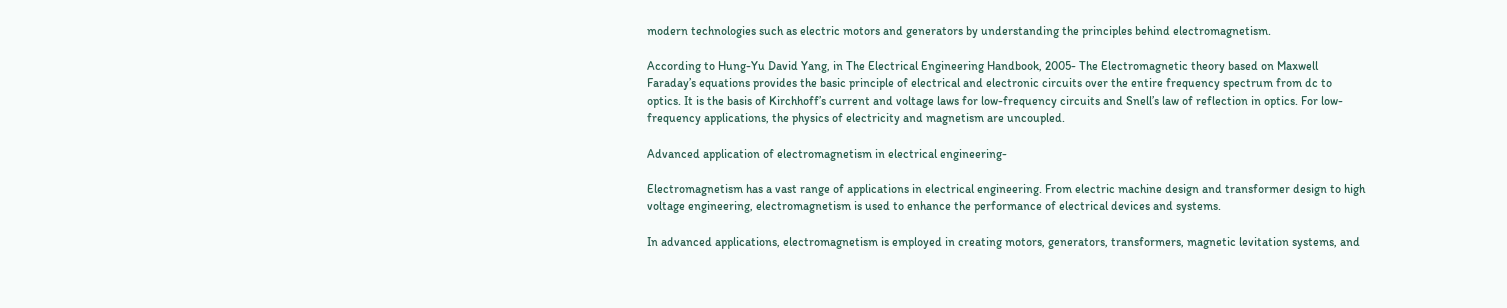modern technologies such as electric motors and generators by understanding the principles behind electromagnetism.

According to Hung-Yu David Yang, in The Electrical Engineering Handbook, 2005- The Electromagnetic theory based on Maxwell Faraday’s equations provides the basic principle of electrical and electronic circuits over the entire frequency spectrum from dc to optics. It is the basis of Kirchhoff’s current and voltage laws for low-frequency circuits and Snell’s law of reflection in optics. For low-frequency applications, the physics of electricity and magnetism are uncoupled.

Advanced application of electromagnetism in electrical engineering-

Electromagnetism has a vast range of applications in electrical engineering. From electric machine design and transformer design to high voltage engineering, electromagnetism is used to enhance the performance of electrical devices and systems.

In advanced applications, electromagnetism is employed in creating motors, generators, transformers, magnetic levitation systems, and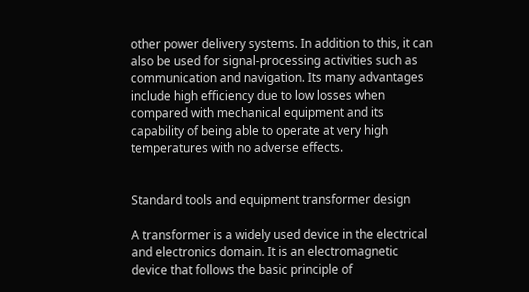other power delivery systems. In addition to this, it can also be used for signal-processing activities such as communication and navigation. Its many advantages include high efficiency due to low losses when compared with mechanical equipment and its capability of being able to operate at very high temperatures with no adverse effects.


Standard tools and equipment transformer design

A transformer is a widely used device in the electrical and electronics domain. It is an electromagnetic device that follows the basic principle of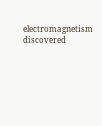electromagnetism discovered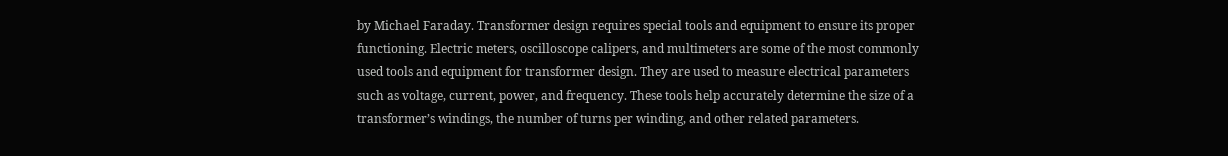by Michael Faraday. Transformer design requires special tools and equipment to ensure its proper functioning. Electric meters, oscilloscope calipers, and multimeters are some of the most commonly used tools and equipment for transformer design. They are used to measure electrical parameters such as voltage, current, power, and frequency. These tools help accurately determine the size of a transformer’s windings, the number of turns per winding, and other related parameters.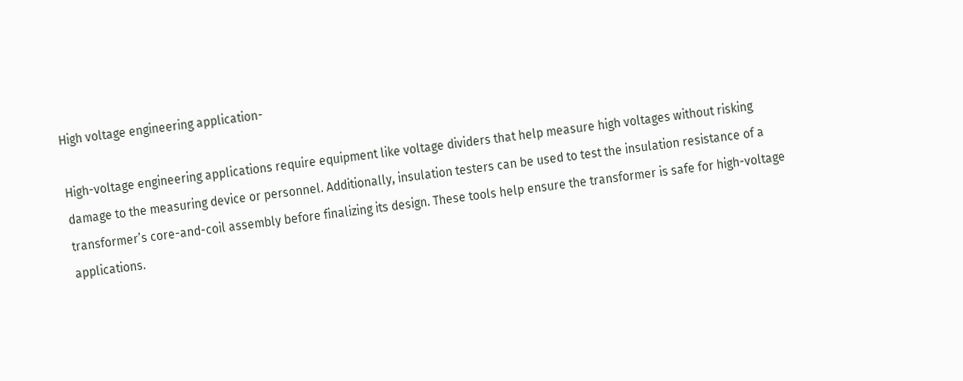High voltage engineering application-

High-voltage engineering applications require equipment like voltage dividers that help measure high voltages without risking damage to the measuring device or personnel. Additionally, insulation testers can be used to test the insulation resistance of a transformer’s core-and-coil assembly before finalizing its design. These tools help ensure the transformer is safe for high-voltage applications.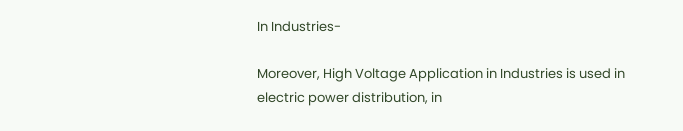In Industries-

Moreover, High Voltage Application in Industries is used in electric power distribution, in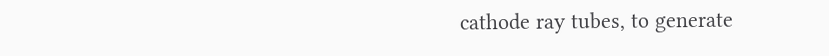cathode ray tubes, to generate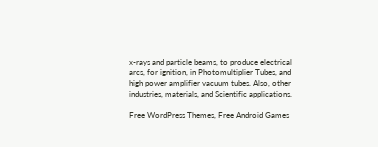x-rays and particle beams, to produce electrical arcs, for ignition, in Photomultiplier Tubes, and high power amplifier vacuum tubes. Also, other industries, materials, and Scientific applications.

Free WordPress Themes, Free Android Games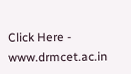Click Here - www.drmcet.ac.in